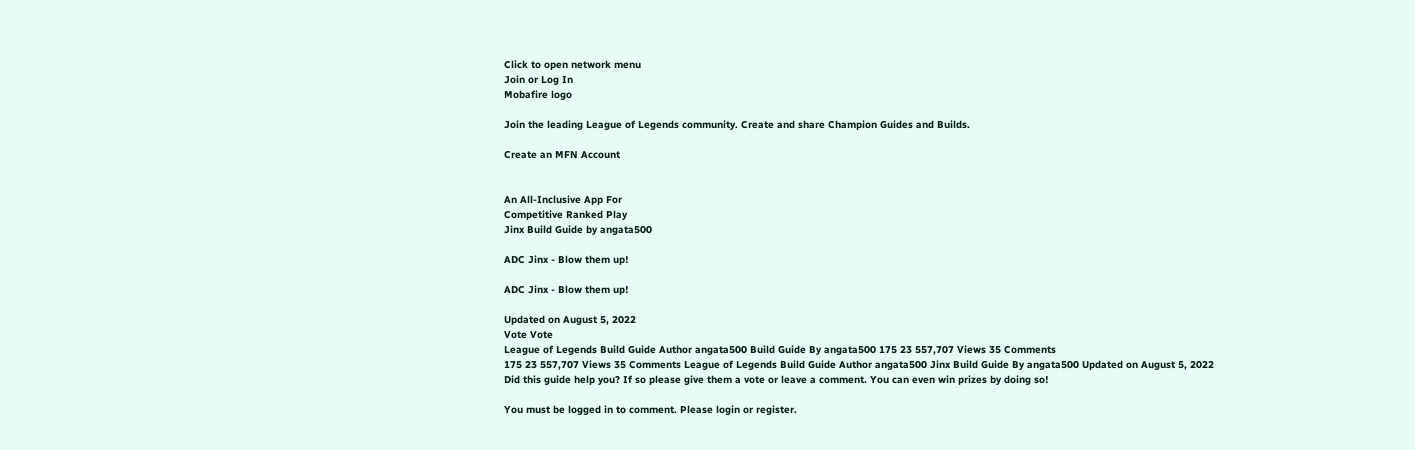Click to open network menu
Join or Log In
Mobafire logo

Join the leading League of Legends community. Create and share Champion Guides and Builds.

Create an MFN Account


An All-Inclusive App For
Competitive Ranked Play
Jinx Build Guide by angata500

ADC Jinx - Blow them up!

ADC Jinx - Blow them up!

Updated on August 5, 2022
Vote Vote
League of Legends Build Guide Author angata500 Build Guide By angata500 175 23 557,707 Views 35 Comments
175 23 557,707 Views 35 Comments League of Legends Build Guide Author angata500 Jinx Build Guide By angata500 Updated on August 5, 2022
Did this guide help you? If so please give them a vote or leave a comment. You can even win prizes by doing so!

You must be logged in to comment. Please login or register.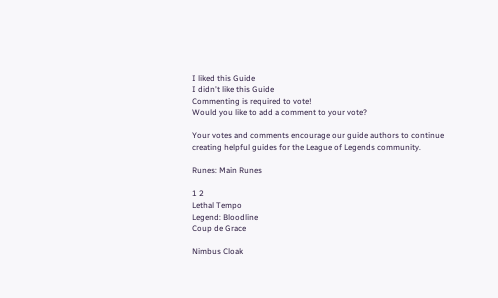I liked this Guide
I didn't like this Guide
Commenting is required to vote!
Would you like to add a comment to your vote?

Your votes and comments encourage our guide authors to continue
creating helpful guides for the League of Legends community.

Runes: Main Runes

1 2
Lethal Tempo
Legend: Bloodline
Coup de Grace

Nimbus Cloak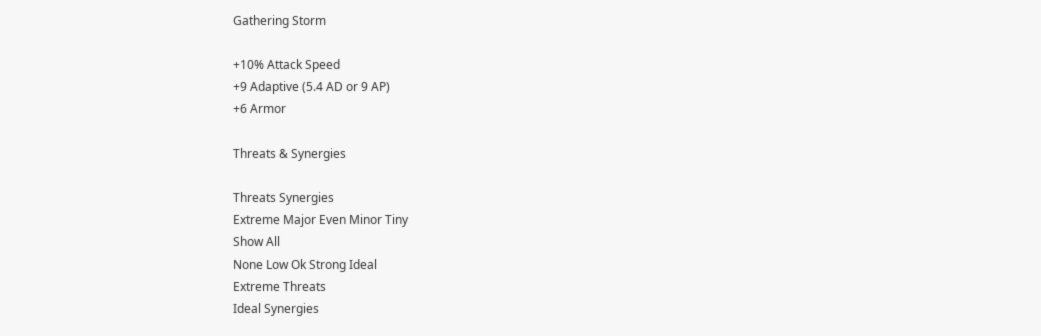Gathering Storm

+10% Attack Speed
+9 Adaptive (5.4 AD or 9 AP)
+6 Armor

Threats & Synergies

Threats Synergies
Extreme Major Even Minor Tiny
Show All
None Low Ok Strong Ideal
Extreme Threats
Ideal Synergies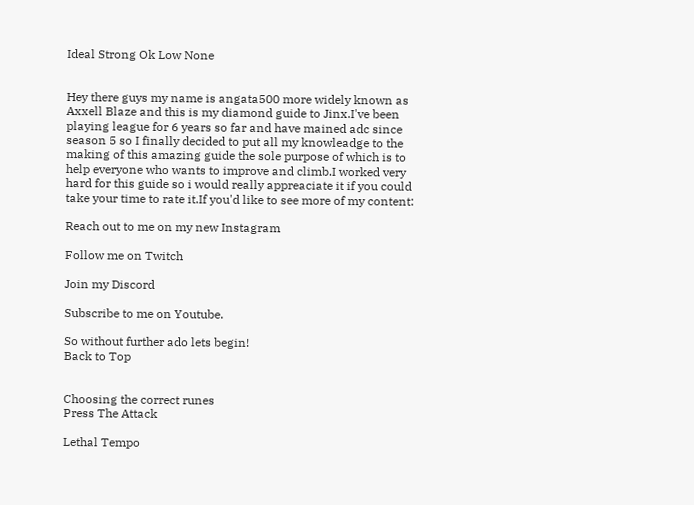Ideal Strong Ok Low None


Hey there guys my name is angata500 more widely known as Axxell Blaze and this is my diamond guide to Jinx.I've been playing league for 6 years so far and have mained adc since season 5 so I finally decided to put all my knowleadge to the making of this amazing guide the sole purpose of which is to help everyone who wants to improve and climb.I worked very hard for this guide so i would really appreaciate it if you could take your time to rate it.If you'd like to see more of my content:

Reach out to me on my new Instagram

Follow me on Twitch

Join my Discord

Subscribe to me on Youtube.

So without further ado lets begin!
Back to Top


Choosing the correct runes
Press The Attack

Lethal Tempo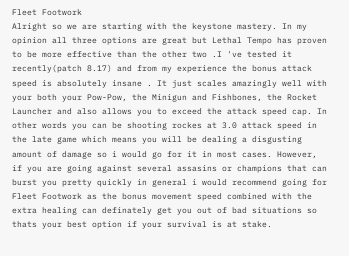Fleet Footwork
Alright so we are starting with the keystone mastery. In my opinion all three options are great but Lethal Tempo has proven to be more effective than the other two .I 've tested it recently(patch 8.17) and from my experience the bonus attack speed is absolutely insane . It just scales amazingly well with your both your Pow-Pow, the Minigun and Fishbones, the Rocket Launcher and also allows you to exceed the attack speed cap. In other words you can be shooting rockes at 3.0 attack speed in the late game which means you will be dealing a disgusting amount of damage so i would go for it in most cases. However, if you are going against several assasins or champions that can burst you pretty quickly in general i would recommend going for Fleet Footwork as the bonus movement speed combined with the extra healing can definately get you out of bad situations so thats your best option if your survival is at stake.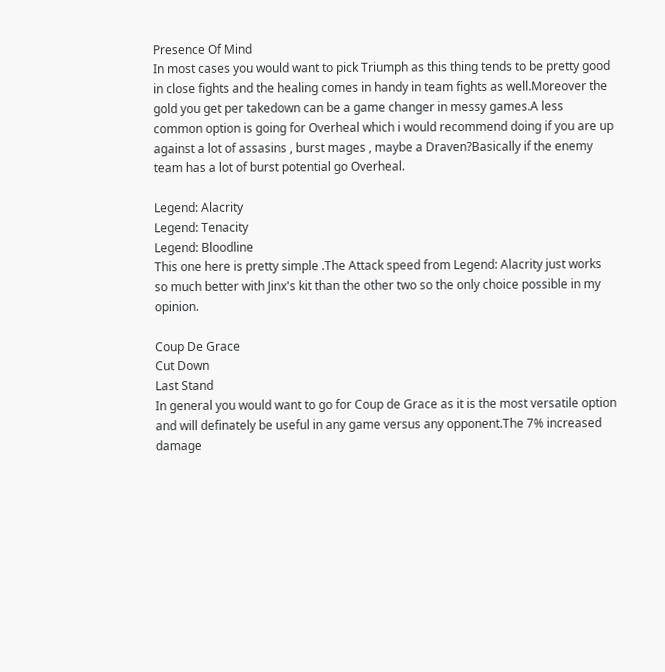Presence Of Mind
In most cases you would want to pick Triumph as this thing tends to be pretty good in close fights and the healing comes in handy in team fights as well.Moreover the gold you get per takedown can be a game changer in messy games.A less common option is going for Overheal which i would recommend doing if you are up against a lot of assasins , burst mages , maybe a Draven?Basically if the enemy team has a lot of burst potential go Overheal.

Legend: Alacrity
Legend: Tenacity
Legend: Bloodline
This one here is pretty simple .The Attack speed from Legend: Alacrity just works so much better with Jinx's kit than the other two so the only choice possible in my opinion.

Coup De Grace
Cut Down
Last Stand
In general you would want to go for Coup de Grace as it is the most versatile option and will definately be useful in any game versus any opponent.The 7% increased damage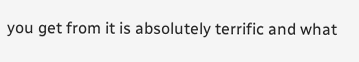you get from it is absolutely terrific and what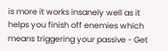is more it works insanely well as it helps you finish off enemies which means triggering your passive - Get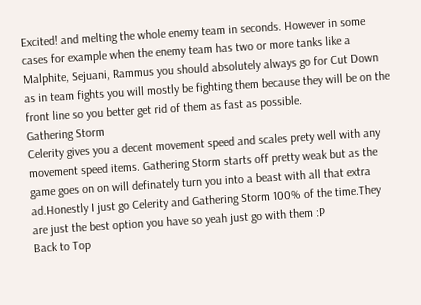Excited! and melting the whole enemy team in seconds. However in some cases for example when the enemy team has two or more tanks like a Malphite, Sejuani, Rammus you should absolutely always go for Cut Down as in team fights you will mostly be fighting them because they will be on the front line so you better get rid of them as fast as possible.
Gathering Storm
Celerity gives you a decent movement speed and scales prety well with any movement speed items. Gathering Storm starts off pretty weak but as the game goes on on will definately turn you into a beast with all that extra ad.Honestly I just go Celerity and Gathering Storm 100% of the time.They are just the best option you have so yeah just go with them :P
Back to Top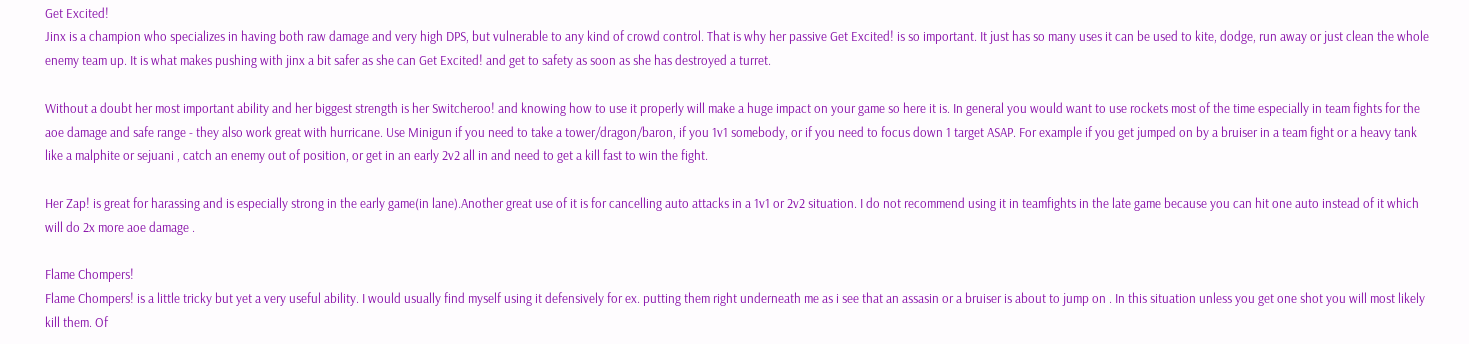Get Excited!
Jinx is a champion who specializes in having both raw damage and very high DPS, but vulnerable to any kind of crowd control. That is why her passive Get Excited! is so important. It just has so many uses it can be used to kite, dodge, run away or just clean the whole enemy team up. It is what makes pushing with jinx a bit safer as she can Get Excited! and get to safety as soon as she has destroyed a turret.

Without a doubt her most important ability and her biggest strength is her Switcheroo! and knowing how to use it properly will make a huge impact on your game so here it is. In general you would want to use rockets most of the time especially in team fights for the aoe damage and safe range - they also work great with hurricane. Use Minigun if you need to take a tower/dragon/baron, if you 1v1 somebody, or if you need to focus down 1 target ASAP. For example if you get jumped on by a bruiser in a team fight or a heavy tank like a malphite or sejuani , catch an enemy out of position, or get in an early 2v2 all in and need to get a kill fast to win the fight.

Her Zap! is great for harassing and is especially strong in the early game(in lane).Another great use of it is for cancelling auto attacks in a 1v1 or 2v2 situation. I do not recommend using it in teamfights in the late game because you can hit one auto instead of it which will do 2x more aoe damage .

Flame Chompers!
Flame Chompers! is a little tricky but yet a very useful ability. I would usually find myself using it defensively for ex. putting them right underneath me as i see that an assasin or a bruiser is about to jump on . In this situation unless you get one shot you will most likely kill them. Of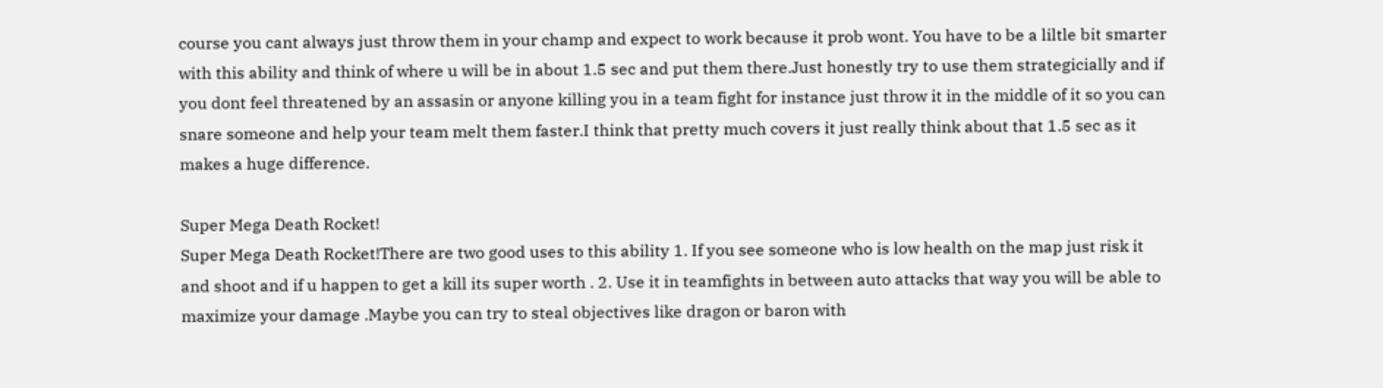course you cant always just throw them in your champ and expect to work because it prob wont. You have to be a liltle bit smarter with this ability and think of where u will be in about 1.5 sec and put them there.Just honestly try to use them strategicially and if you dont feel threatened by an assasin or anyone killing you in a team fight for instance just throw it in the middle of it so you can snare someone and help your team melt them faster.I think that pretty much covers it just really think about that 1.5 sec as it makes a huge difference.

Super Mega Death Rocket!
Super Mega Death Rocket!There are two good uses to this ability 1. If you see someone who is low health on the map just risk it and shoot and if u happen to get a kill its super worth . 2. Use it in teamfights in between auto attacks that way you will be able to maximize your damage .Maybe you can try to steal objectives like dragon or baron with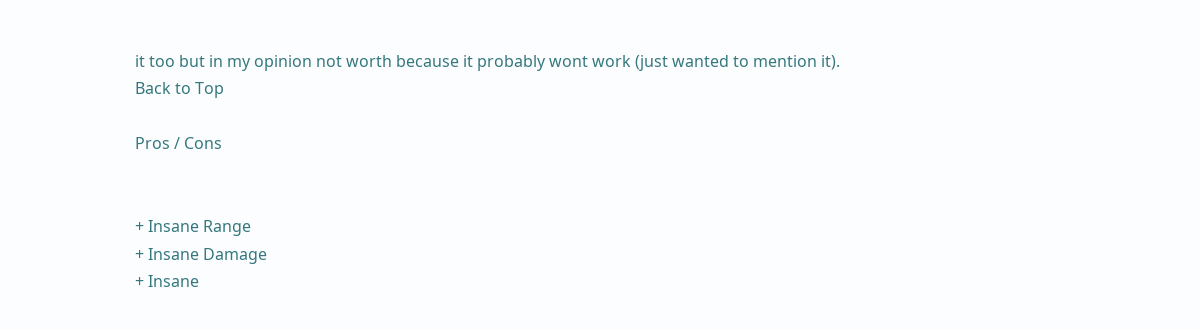it too but in my opinion not worth because it probably wont work (just wanted to mention it).
Back to Top

Pros / Cons


+ Insane Range
+ Insane Damage
+ Insane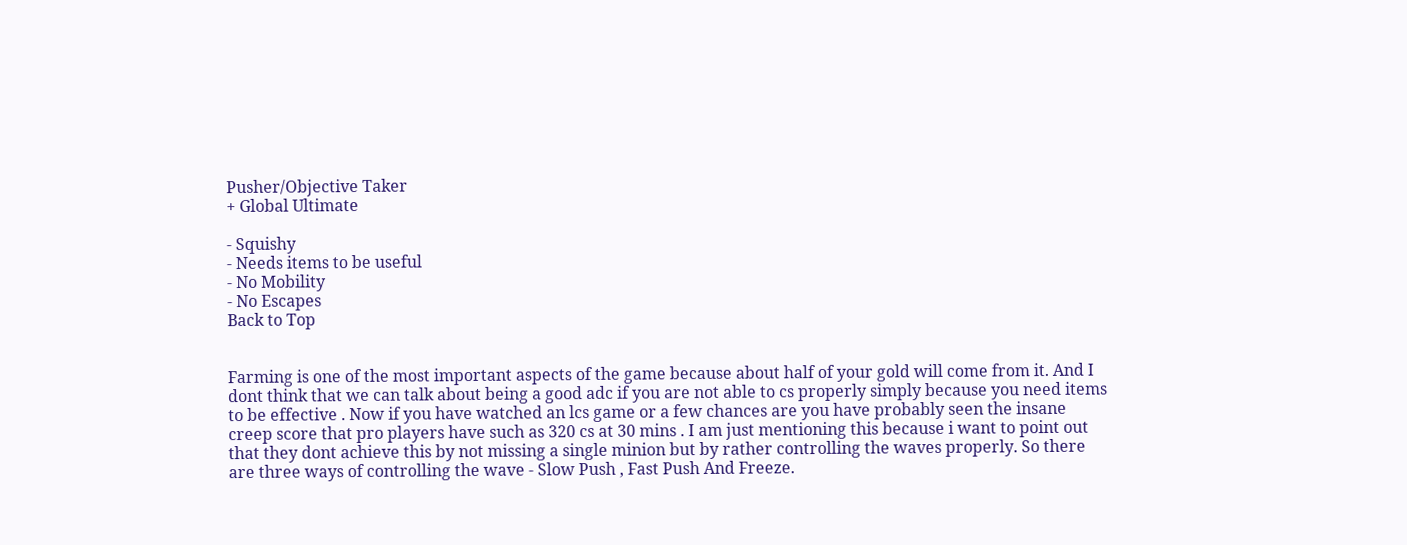Pusher/Objective Taker
+ Global Ultimate

- Squishy
- Needs items to be useful
- No Mobility
- No Escapes
Back to Top


Farming is one of the most important aspects of the game because about half of your gold will come from it. And I dont think that we can talk about being a good adc if you are not able to cs properly simply because you need items to be effective . Now if you have watched an lcs game or a few chances are you have probably seen the insane creep score that pro players have such as 320 cs at 30 mins . I am just mentioning this because i want to point out that they dont achieve this by not missing a single minion but by rather controlling the waves properly. So there are three ways of controlling the wave - Slow Push , Fast Push And Freeze.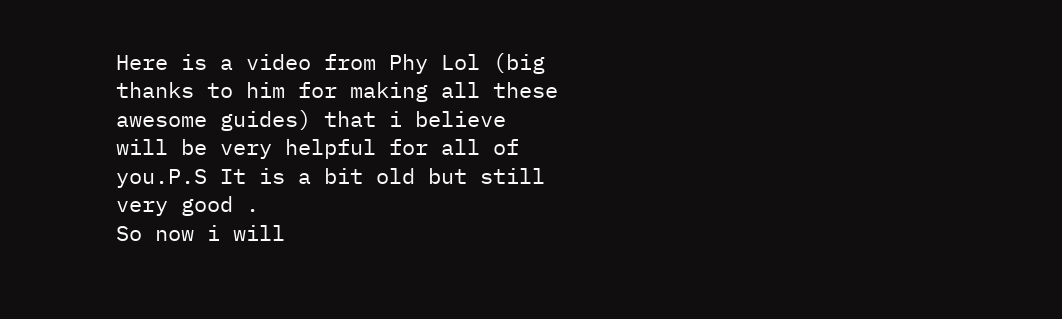Here is a video from Phy Lol (big thanks to him for making all these awesome guides) that i believe will be very helpful for all of you.P.S It is a bit old but still very good .
So now i will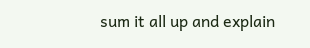sum it all up and explain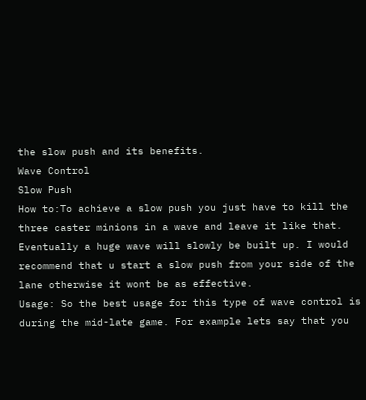the slow push and its benefits.
Wave Control
Slow Push
How to:To achieve a slow push you just have to kill the three caster minions in a wave and leave it like that. Eventually a huge wave will slowly be built up. I would recommend that u start a slow push from your side of the lane otherwise it wont be as effective.
Usage: So the best usage for this type of wave control is during the mid-late game. For example lets say that you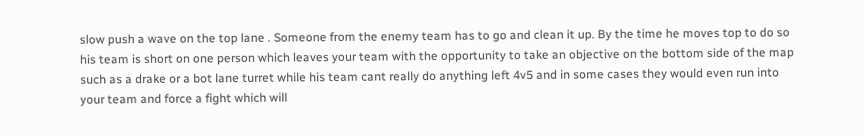slow push a wave on the top lane . Someone from the enemy team has to go and clean it up. By the time he moves top to do so his team is short on one person which leaves your team with the opportunity to take an objective on the bottom side of the map such as a drake or a bot lane turret while his team cant really do anything left 4v5 and in some cases they would even run into your team and force a fight which will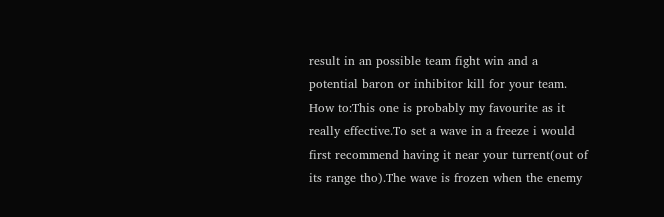result in an possible team fight win and a potential baron or inhibitor kill for your team.
How to:This one is probably my favourite as it really effective.To set a wave in a freeze i would first recommend having it near your turrent(out of its range tho).The wave is frozen when the enemy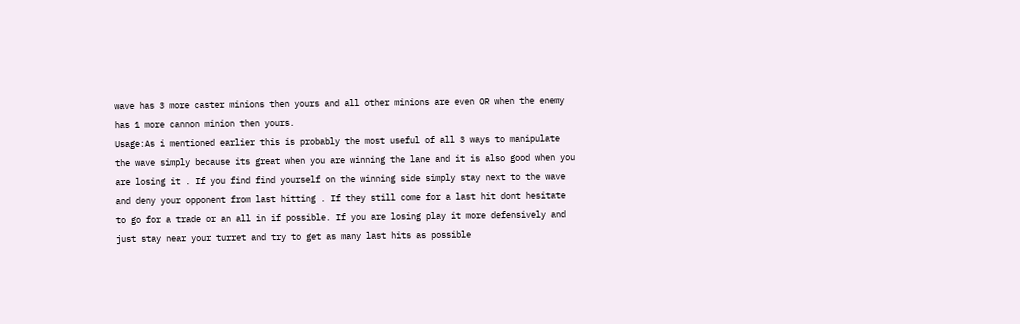wave has 3 more caster minions then yours and all other minions are even OR when the enemy has 1 more cannon minion then yours.
Usage:As i mentioned earlier this is probably the most useful of all 3 ways to manipulate the wave simply because its great when you are winning the lane and it is also good when you are losing it . If you find find yourself on the winning side simply stay next to the wave and deny your opponent from last hitting . If they still come for a last hit dont hesitate to go for a trade or an all in if possible. If you are losing play it more defensively and just stay near your turret and try to get as many last hits as possible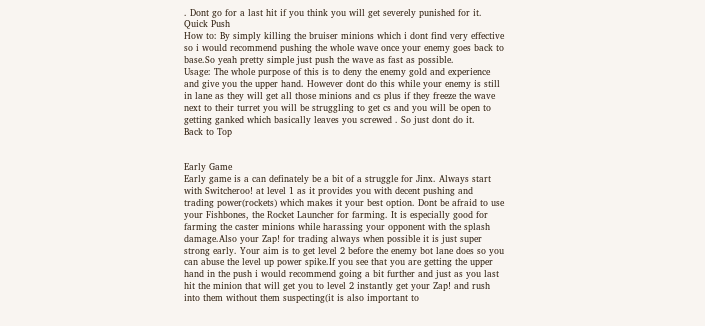. Dont go for a last hit if you think you will get severely punished for it.
Quick Push
How to: By simply killing the bruiser minions which i dont find very effective so i would recommend pushing the whole wave once your enemy goes back to base.So yeah pretty simple just push the wave as fast as possible.
Usage: The whole purpose of this is to deny the enemy gold and experience and give you the upper hand. However dont do this while your enemy is still in lane as they will get all those minions and cs plus if they freeze the wave next to their turret you will be struggling to get cs and you will be open to getting ganked which basically leaves you screwed . So just dont do it.
Back to Top


Early Game
Early game is a can definately be a bit of a struggle for Jinx. Always start with Switcheroo! at level 1 as it provides you with decent pushing and trading power(rockets) which makes it your best option. Dont be afraid to use your Fishbones, the Rocket Launcher for farming. It is especially good for farming the caster minions while harassing your opponent with the splash damage.Also your Zap! for trading always when possible it is just super strong early. Your aim is to get level 2 before the enemy bot lane does so you can abuse the level up power spike.If you see that you are getting the upper hand in the push i would recommend going a bit further and just as you last hit the minion that will get you to level 2 instantly get your Zap! and rush into them without them suspecting(it is also important to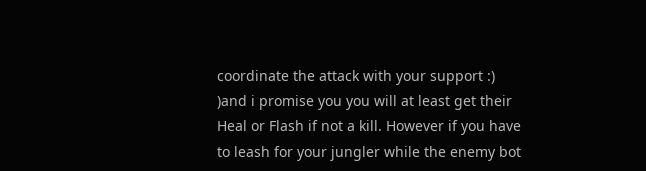coordinate the attack with your support :) )and i promise you you will at least get their Heal or Flash if not a kill. However if you have to leash for your jungler while the enemy bot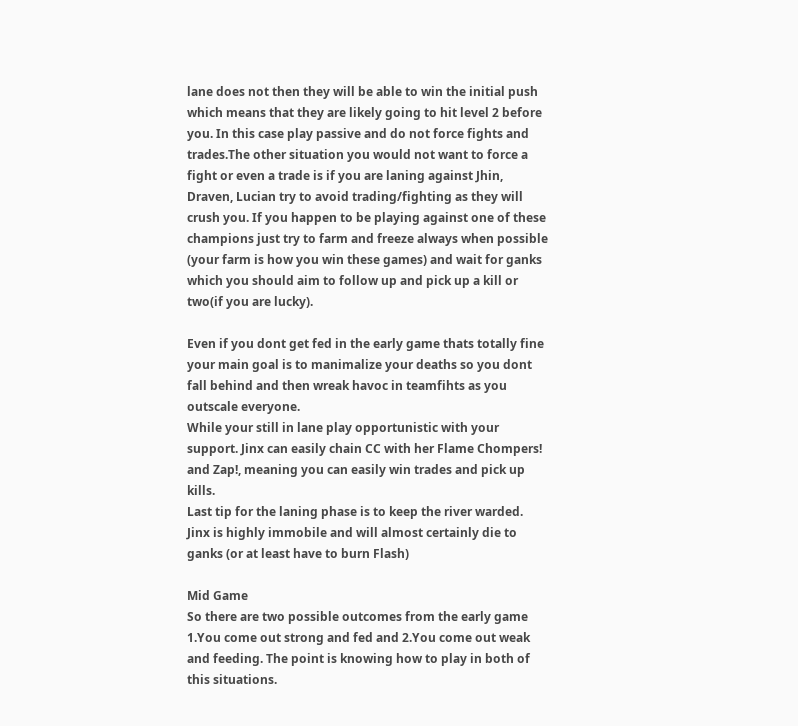lane does not then they will be able to win the initial push which means that they are likely going to hit level 2 before you. In this case play passive and do not force fights and trades.The other situation you would not want to force a fight or even a trade is if you are laning against Jhin, Draven, Lucian try to avoid trading/fighting as they will crush you. If you happen to be playing against one of these champions just try to farm and freeze always when possible (your farm is how you win these games) and wait for ganks which you should aim to follow up and pick up a kill or two(if you are lucky).

Even if you dont get fed in the early game thats totally fine your main goal is to manimalize your deaths so you dont fall behind and then wreak havoc in teamfihts as you outscale everyone.
While your still in lane play opportunistic with your support. Jinx can easily chain CC with her Flame Chompers! and Zap!, meaning you can easily win trades and pick up kills.
Last tip for the laning phase is to keep the river warded. Jinx is highly immobile and will almost certainly die to ganks (or at least have to burn Flash)

Mid Game
So there are two possible outcomes from the early game 1.You come out strong and fed and 2.You come out weak and feeding. The point is knowing how to play in both of this situations.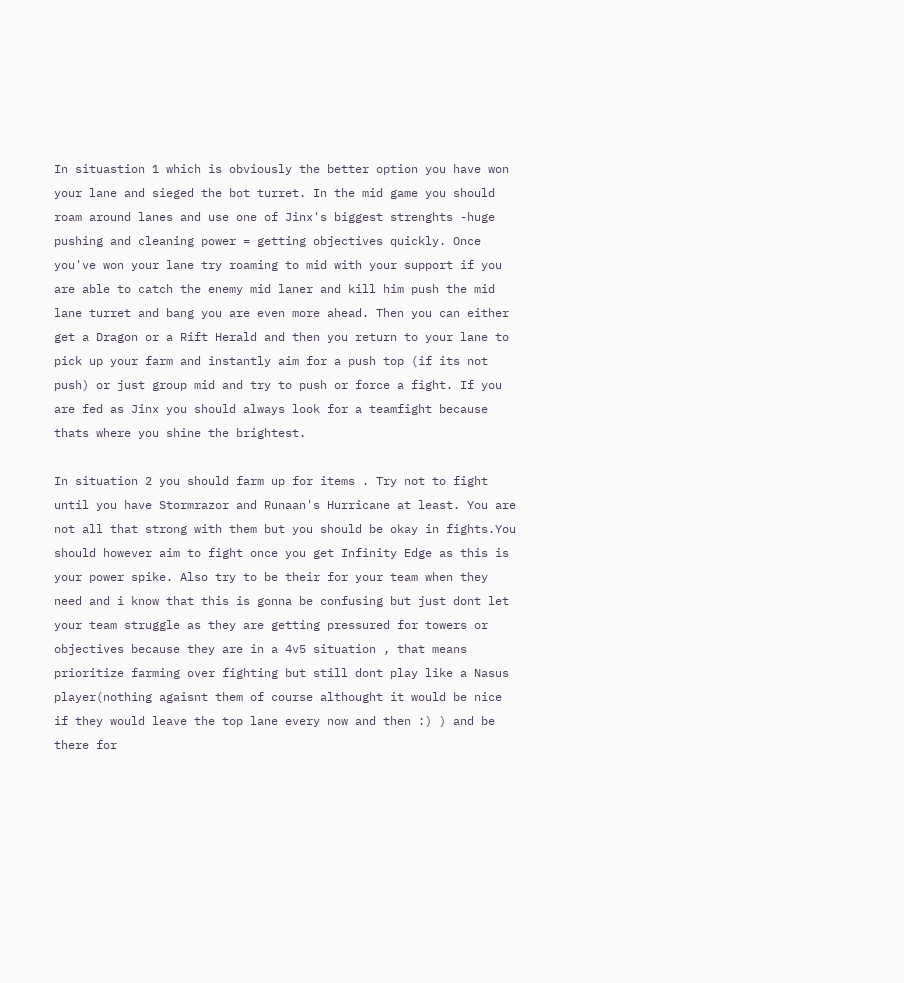In situastion 1 which is obviously the better option you have won your lane and sieged the bot turret. In the mid game you should roam around lanes and use one of Jinx's biggest strenghts -huge pushing and cleaning power = getting objectives quickly. Once you've won your lane try roaming to mid with your support if you are able to catch the enemy mid laner and kill him push the mid lane turret and bang you are even more ahead. Then you can either get a Dragon or a Rift Herald and then you return to your lane to pick up your farm and instantly aim for a push top (if its not push) or just group mid and try to push or force a fight. If you are fed as Jinx you should always look for a teamfight because thats where you shine the brightest.

In situation 2 you should farm up for items . Try not to fight until you have Stormrazor and Runaan's Hurricane at least. You are not all that strong with them but you should be okay in fights.You should however aim to fight once you get Infinity Edge as this is your power spike. Also try to be their for your team when they need and i know that this is gonna be confusing but just dont let your team struggle as they are getting pressured for towers or objectives because they are in a 4v5 situation , that means prioritize farming over fighting but still dont play like a Nasus player(nothing agaisnt them of course althought it would be nice if they would leave the top lane every now and then :) ) and be there for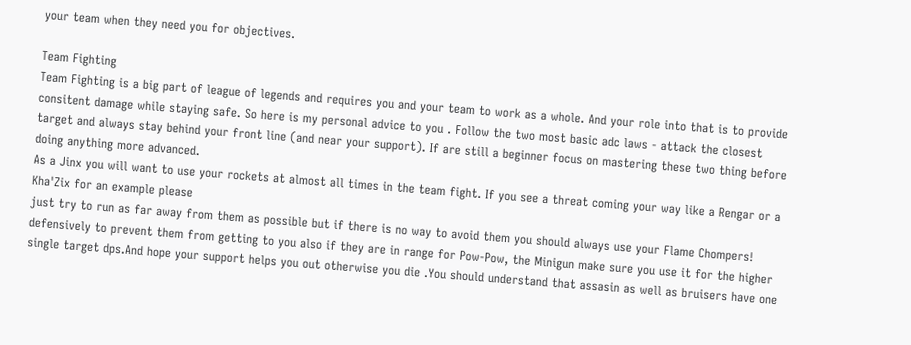your team when they need you for objectives.

Team Fighting
Team Fighting is a big part of league of legends and requires you and your team to work as a whole. And your role into that is to provide consitent damage while staying safe. So here is my personal advice to you . Follow the two most basic adc laws - attack the closest target and always stay behind your front line (and near your support). If are still a beginner focus on mastering these two thing before doing anything more advanced.
As a Jinx you will want to use your rockets at almost all times in the team fight. If you see a threat coming your way like a Rengar or a Kha'Zix for an example please
just try to run as far away from them as possible but if there is no way to avoid them you should always use your Flame Chompers! defensively to prevent them from getting to you also if they are in range for Pow-Pow, the Minigun make sure you use it for the higher single target dps.And hope your support helps you out otherwise you die .You should understand that assasin as well as bruisers have one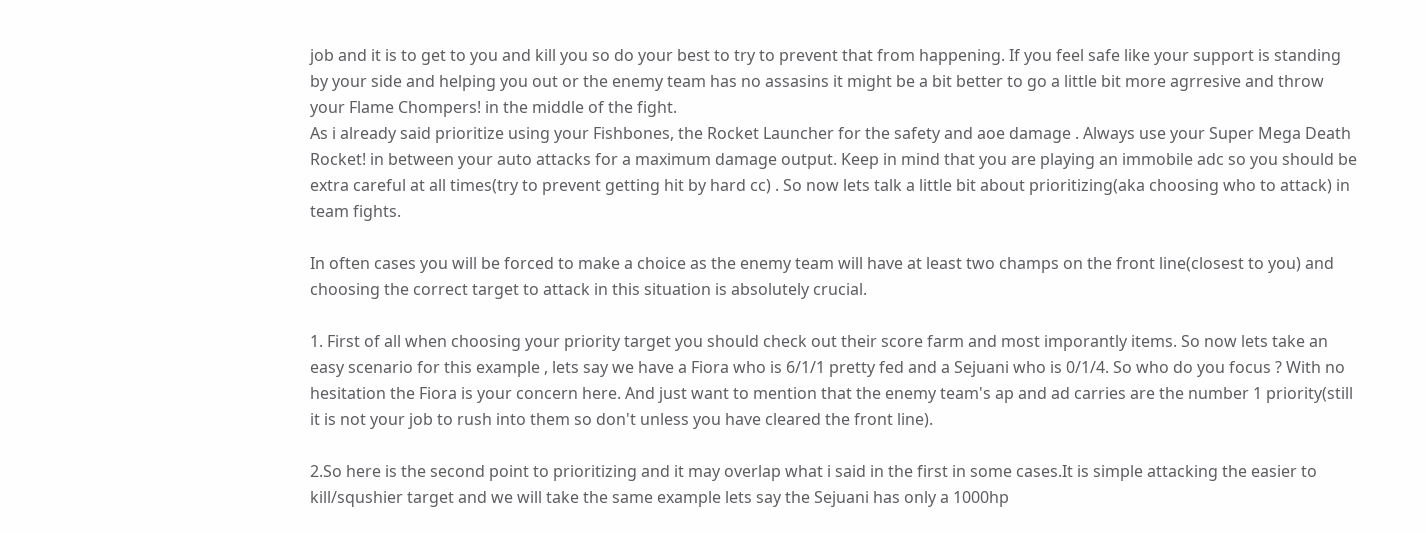job and it is to get to you and kill you so do your best to try to prevent that from happening. If you feel safe like your support is standing by your side and helping you out or the enemy team has no assasins it might be a bit better to go a little bit more agrresive and throw your Flame Chompers! in the middle of the fight.
As i already said prioritize using your Fishbones, the Rocket Launcher for the safety and aoe damage . Always use your Super Mega Death Rocket! in between your auto attacks for a maximum damage output. Keep in mind that you are playing an immobile adc so you should be extra careful at all times(try to prevent getting hit by hard cc) . So now lets talk a little bit about prioritizing(aka choosing who to attack) in team fights.

In often cases you will be forced to make a choice as the enemy team will have at least two champs on the front line(closest to you) and choosing the correct target to attack in this situation is absolutely crucial.

1. First of all when choosing your priority target you should check out their score farm and most imporantly items. So now lets take an easy scenario for this example , lets say we have a Fiora who is 6/1/1 pretty fed and a Sejuani who is 0/1/4. So who do you focus ? With no hesitation the Fiora is your concern here. And just want to mention that the enemy team's ap and ad carries are the number 1 priority(still it is not your job to rush into them so don't unless you have cleared the front line).

2.So here is the second point to prioritizing and it may overlap what i said in the first in some cases.It is simple attacking the easier to kill/squshier target and we will take the same example lets say the Sejuani has only a 1000hp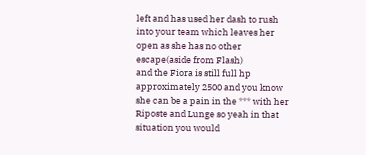left and has used her dash to rush into your team which leaves her open as she has no other escape(aside from Flash)
and the Fiora is still full hp approximately 2500 and you know she can be a pain in the *** with her Riposte and Lunge so yeah in that situation you would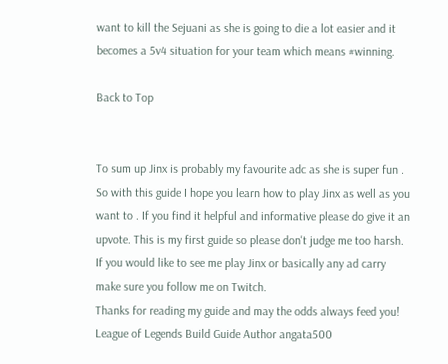want to kill the Sejuani as she is going to die a lot easier and it becomes a 5v4 situation for your team which means #winning.

Back to Top


To sum up Jinx is probably my favourite adc as she is super fun . So with this guide I hope you learn how to play Jinx as well as you want to . If you find it helpful and informative please do give it an upvote. This is my first guide so please don't judge me too harsh. If you would like to see me play Jinx or basically any ad carry make sure you follow me on Twitch.
Thanks for reading my guide and may the odds always feed you!
League of Legends Build Guide Author angata500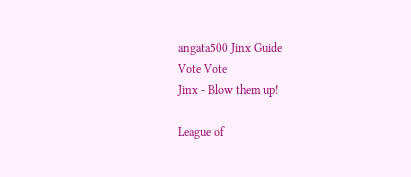angata500 Jinx Guide
Vote Vote
Jinx - Blow them up!

League of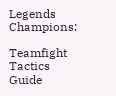Legends Champions:

Teamfight Tactics Guide